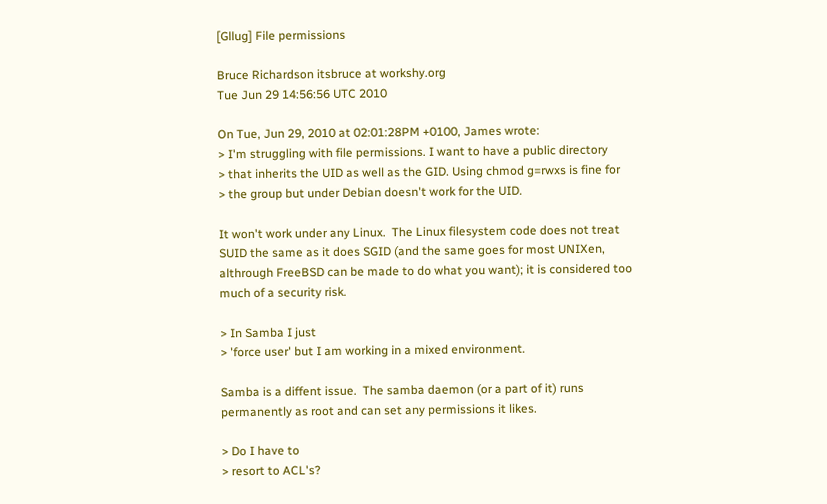[Gllug] File permissions

Bruce Richardson itsbruce at workshy.org
Tue Jun 29 14:56:56 UTC 2010

On Tue, Jun 29, 2010 at 02:01:28PM +0100, James wrote:
> I'm struggling with file permissions. I want to have a public directory
> that inherits the UID as well as the GID. Using chmod g=rwxs is fine for
> the group but under Debian doesn't work for the UID.

It won't work under any Linux.  The Linux filesystem code does not treat
SUID the same as it does SGID (and the same goes for most UNIXen,
althrough FreeBSD can be made to do what you want); it is considered too
much of a security risk.

> In Samba I just
> 'force user' but I am working in a mixed environment.

Samba is a diffent issue.  The samba daemon (or a part of it) runs
permanently as root and can set any permissions it likes.

> Do I have to
> resort to ACL's?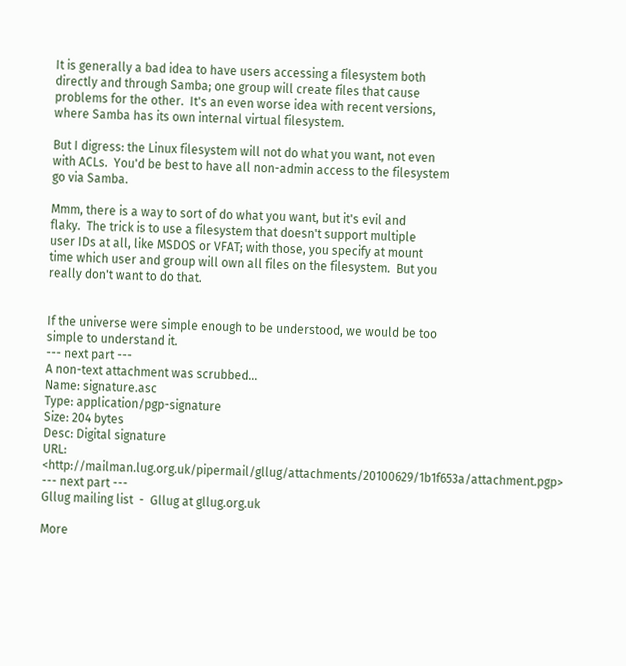It is generally a bad idea to have users accessing a filesystem both
directly and through Samba; one group will create files that cause
problems for the other.  It's an even worse idea with recent versions,
where Samba has its own internal virtual filesystem.

But I digress: the Linux filesystem will not do what you want, not even
with ACLs.  You'd be best to have all non-admin access to the filesystem
go via Samba.

Mmm, there is a way to sort of do what you want, but it's evil and
flaky.  The trick is to use a filesystem that doesn't support multiple
user IDs at all, like MSDOS or VFAT; with those, you specify at mount
time which user and group will own all files on the filesystem.  But you
really don't want to do that.


If the universe were simple enough to be understood, we would be too
simple to understand it.
--- next part ---
A non-text attachment was scrubbed...
Name: signature.asc
Type: application/pgp-signature
Size: 204 bytes
Desc: Digital signature
URL: <http://mailman.lug.org.uk/pipermail/gllug/attachments/20100629/1b1f653a/attachment.pgp>
--- next part ---
Gllug mailing list  -  Gllug at gllug.org.uk

More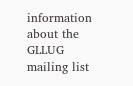information about the GLLUG mailing list